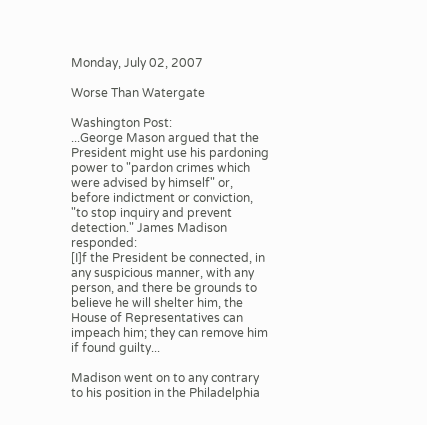Monday, July 02, 2007

Worse Than Watergate

Washington Post:
...George Mason argued that the President might use his pardoning power to "pardon crimes which were advised by himself" or, before indictment or conviction, "to stop inquiry and prevent detection." James Madison responded:
[I]f the President be connected, in any suspicious manner, with any person, and there be grounds to believe he will shelter him, the House of Representatives can impeach him; they can remove him if found guilty...

Madison went on to any contrary to his position in the Philadelphia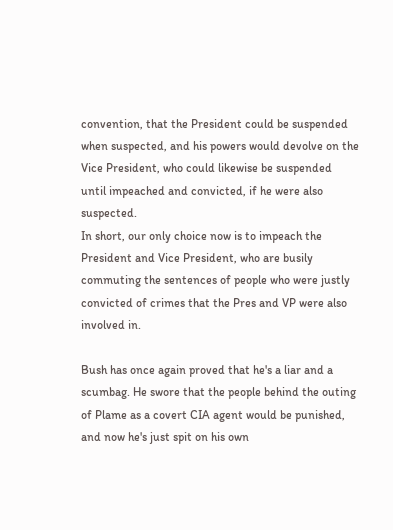convention, that the President could be suspended when suspected, and his powers would devolve on the Vice President, who could likewise be suspended until impeached and convicted, if he were also suspected.
In short, our only choice now is to impeach the President and Vice President, who are busily commuting the sentences of people who were justly convicted of crimes that the Pres and VP were also involved in.

Bush has once again proved that he's a liar and a scumbag. He swore that the people behind the outing of Plame as a covert CIA agent would be punished, and now he's just spit on his own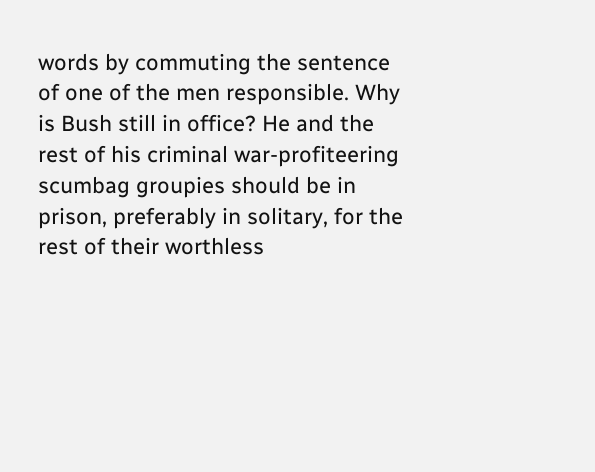words by commuting the sentence of one of the men responsible. Why is Bush still in office? He and the rest of his criminal war-profiteering scumbag groupies should be in prison, preferably in solitary, for the rest of their worthless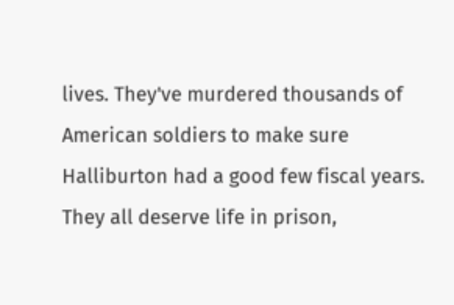lives. They've murdered thousands of American soldiers to make sure Halliburton had a good few fiscal years. They all deserve life in prison,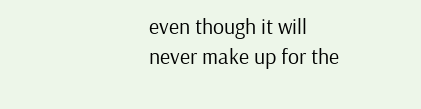even though it will never make up for the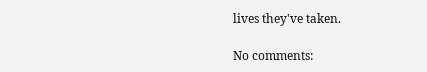lives they've taken.

No comments: